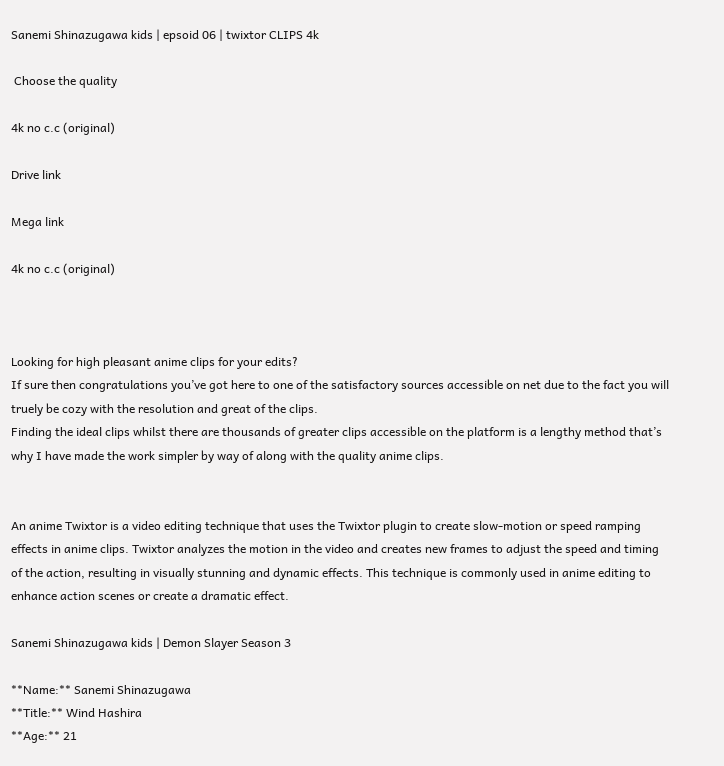Sanemi Shinazugawa kids | epsoid 06 | twixtor CLIPS 4k

 Choose the quality

4k no c.c (original)

Drive link

Mega link

4k no c.c (original)



Looking for high pleasant anime clips for your edits?
If sure then congratulations you’ve got here to one of the satisfactory sources accessible on net due to the fact you will truely be cozy with the resolution and great of the clips.
Finding the ideal clips whilst there are thousands of greater clips accessible on the platform is a lengthy method that’s why I have made the work simpler by way of along with the quality anime clips.


An anime Twixtor is a video editing technique that uses the Twixtor plugin to create slow-motion or speed ramping effects in anime clips. Twixtor analyzes the motion in the video and creates new frames to adjust the speed and timing of the action, resulting in visually stunning and dynamic effects. This technique is commonly used in anime editing to enhance action scenes or create a dramatic effect.

Sanemi Shinazugawa kids | Demon Slayer Season 3

**Name:** Sanemi Shinazugawa
**Title:** Wind Hashira
**Age:** 21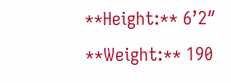**Height:** 6’2″
**Weight:** 190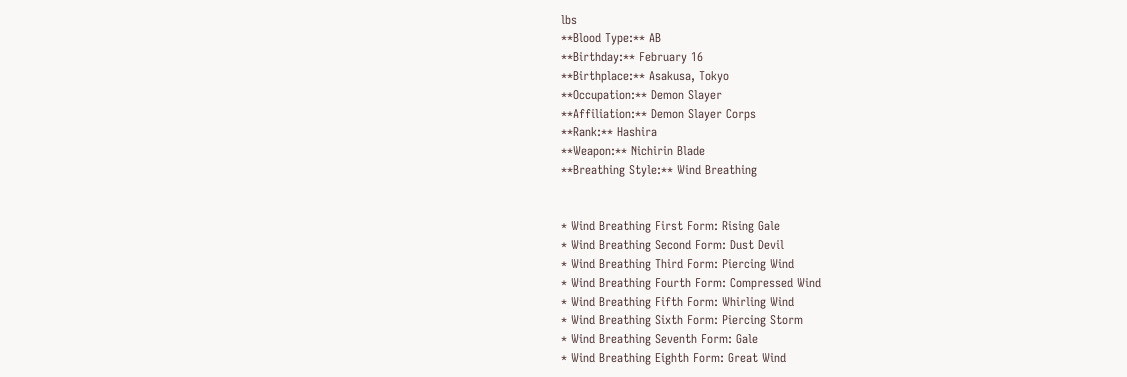lbs
**Blood Type:** AB
**Birthday:** February 16
**Birthplace:** Asakusa, Tokyo
**Occupation:** Demon Slayer
**Affiliation:** Demon Slayer Corps
**Rank:** Hashira
**Weapon:** Nichirin Blade
**Breathing Style:** Wind Breathing


* Wind Breathing First Form: Rising Gale
* Wind Breathing Second Form: Dust Devil
* Wind Breathing Third Form: Piercing Wind
* Wind Breathing Fourth Form: Compressed Wind
* Wind Breathing Fifth Form: Whirling Wind
* Wind Breathing Sixth Form: Piercing Storm
* Wind Breathing Seventh Form: Gale
* Wind Breathing Eighth Form: Great Wind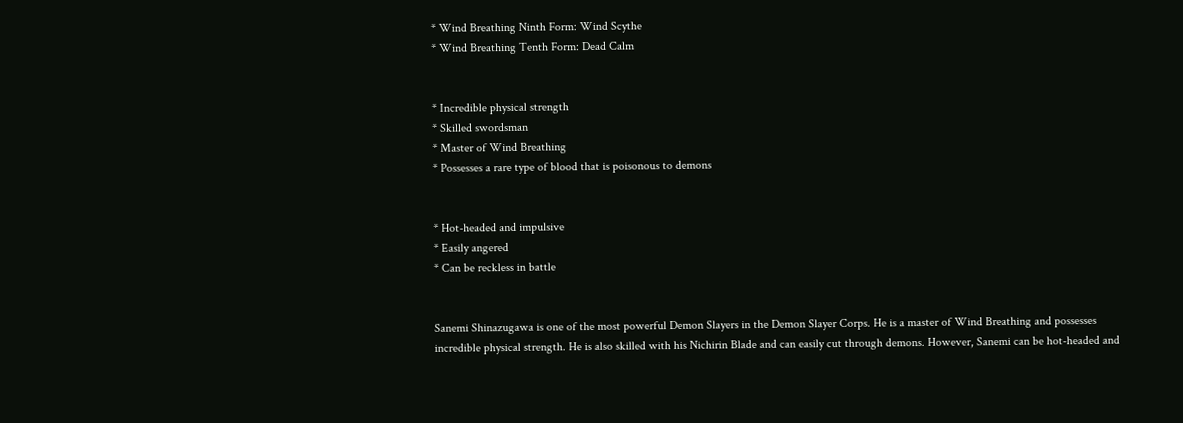* Wind Breathing Ninth Form: Wind Scythe
* Wind Breathing Tenth Form: Dead Calm


* Incredible physical strength
* Skilled swordsman
* Master of Wind Breathing
* Possesses a rare type of blood that is poisonous to demons


* Hot-headed and impulsive
* Easily angered
* Can be reckless in battle


Sanemi Shinazugawa is one of the most powerful Demon Slayers in the Demon Slayer Corps. He is a master of Wind Breathing and possesses incredible physical strength. He is also skilled with his Nichirin Blade and can easily cut through demons. However, Sanemi can be hot-headed and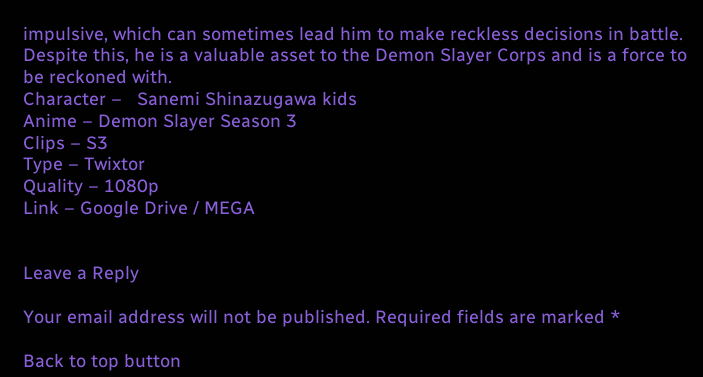impulsive, which can sometimes lead him to make reckless decisions in battle. Despite this, he is a valuable asset to the Demon Slayer Corps and is a force to be reckoned with.
Character –   Sanemi Shinazugawa kids
Anime – Demon Slayer Season 3
Clips – S3
Type – Twixtor
Quality – 1080p
Link – Google Drive / MEGA


Leave a Reply

Your email address will not be published. Required fields are marked *

Back to top button